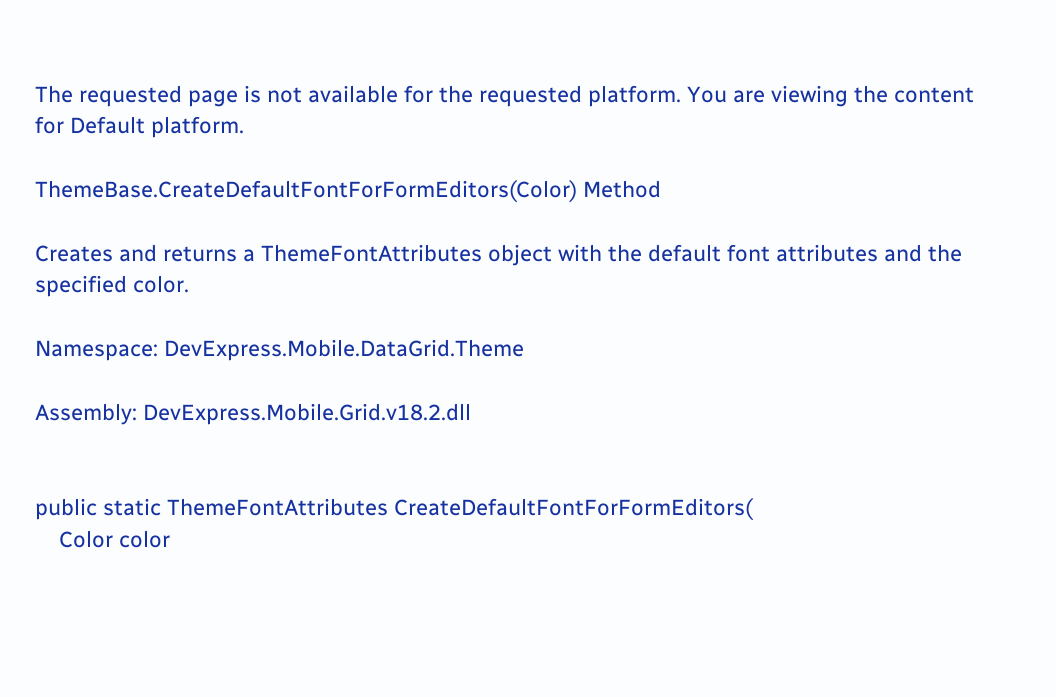The requested page is not available for the requested platform. You are viewing the content for Default platform.

ThemeBase.CreateDefaultFontForFormEditors(Color) Method

Creates and returns a ThemeFontAttributes object with the default font attributes and the specified color.

Namespace: DevExpress.Mobile.DataGrid.Theme

Assembly: DevExpress.Mobile.Grid.v18.2.dll


public static ThemeFontAttributes CreateDefaultFontForFormEditors(
    Color color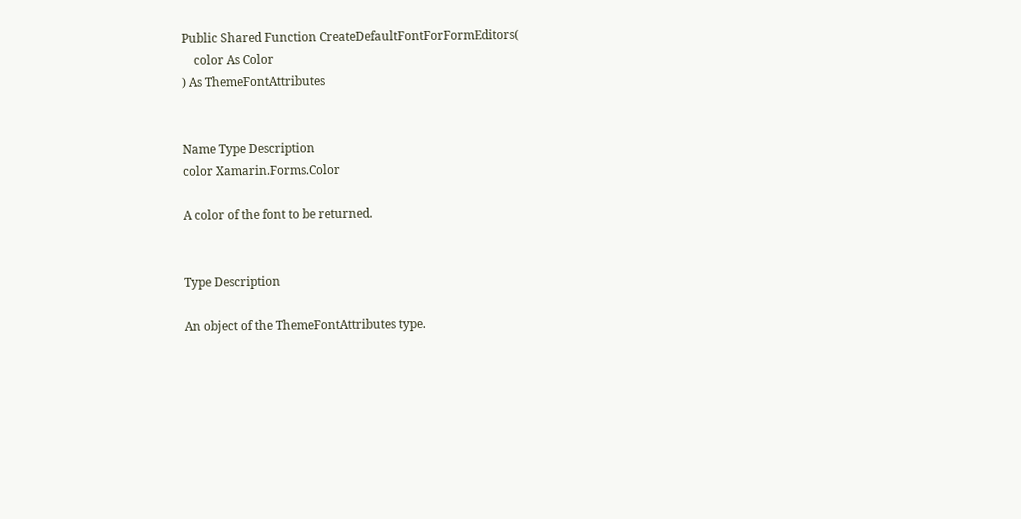Public Shared Function CreateDefaultFontForFormEditors(
    color As Color
) As ThemeFontAttributes


Name Type Description
color Xamarin.Forms.Color

A color of the font to be returned.


Type Description

An object of the ThemeFontAttributes type.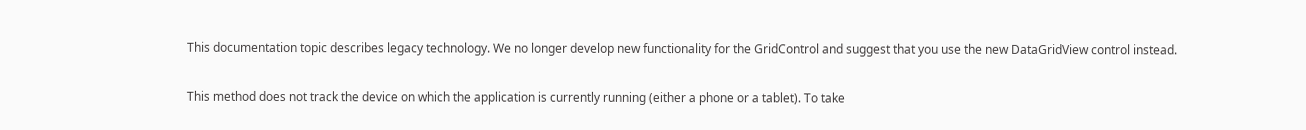This documentation topic describes legacy technology. We no longer develop new functionality for the GridControl and suggest that you use the new DataGridView control instead.

This method does not track the device on which the application is currently running (either a phone or a tablet). To take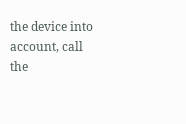the device into account, call the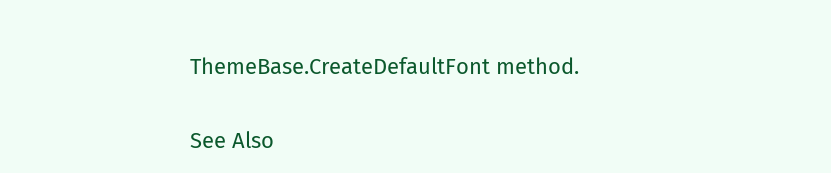ThemeBase.CreateDefaultFont method.

See Also